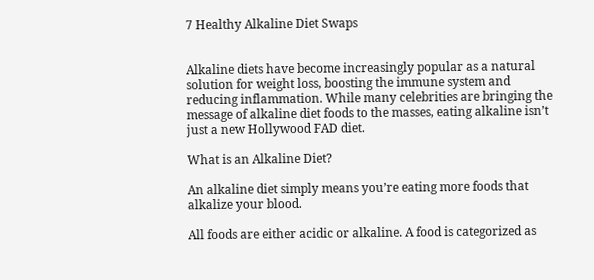7 Healthy Alkaline Diet Swaps


Alkaline diets have become increasingly popular as a natural solution for weight loss, boosting the immune system and reducing inflammation. While many celebrities are bringing the message of alkaline diet foods to the masses, eating alkaline isn’t just a new Hollywood FAD diet.

What is an Alkaline Diet?

An alkaline diet simply means you’re eating more foods that alkalize your blood.

All foods are either acidic or alkaline. A food is categorized as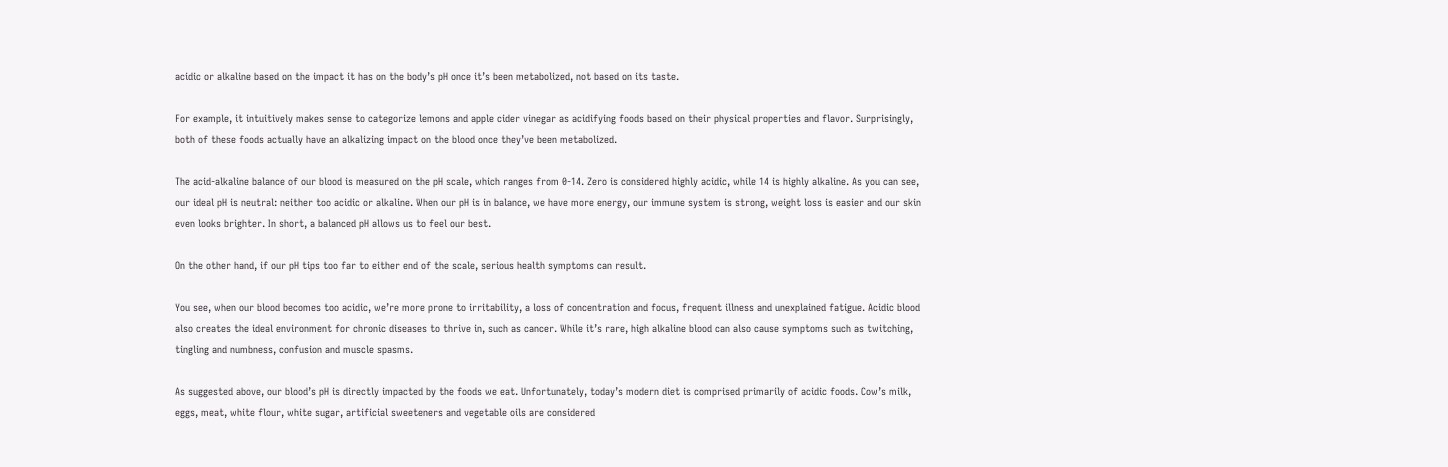acidic or alkaline based on the impact it has on the body’s pH once it’s been metabolized, not based on its taste.

For example, it intuitively makes sense to categorize lemons and apple cider vinegar as acidifying foods based on their physical properties and flavor. Surprisingly, both of these foods actually have an alkalizing impact on the blood once they’ve been metabolized.

The acid-alkaline balance of our blood is measured on the pH scale, which ranges from 0-14. Zero is considered highly acidic, while 14 is highly alkaline. As you can see, our ideal pH is neutral: neither too acidic or alkaline. When our pH is in balance, we have more energy, our immune system is strong, weight loss is easier and our skin even looks brighter. In short, a balanced pH allows us to feel our best.

On the other hand, if our pH tips too far to either end of the scale, serious health symptoms can result.

You see, when our blood becomes too acidic, we’re more prone to irritability, a loss of concentration and focus, frequent illness and unexplained fatigue. Acidic blood also creates the ideal environment for chronic diseases to thrive in, such as cancer. While it’s rare, high alkaline blood can also cause symptoms such as twitching, tingling and numbness, confusion and muscle spasms.

As suggested above, our blood’s pH is directly impacted by the foods we eat. Unfortunately, today’s modern diet is comprised primarily of acidic foods. Cow’s milk, eggs, meat, white flour, white sugar, artificial sweeteners and vegetable oils are considered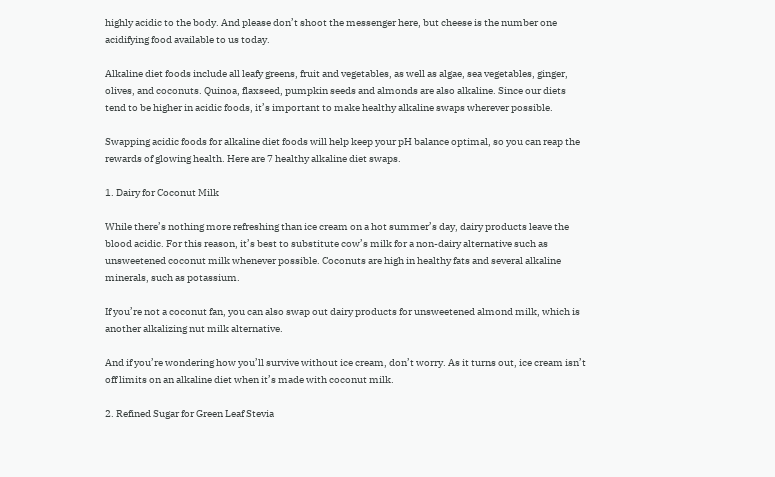highly acidic to the body. And please don’t shoot the messenger here, but cheese is the number one acidifying food available to us today.

Alkaline diet foods include all leafy greens, fruit and vegetables, as well as algae, sea vegetables, ginger, olives, and coconuts. Quinoa, flaxseed, pumpkin seeds and almonds are also alkaline. Since our diets tend to be higher in acidic foods, it’s important to make healthy alkaline swaps wherever possible.

Swapping acidic foods for alkaline diet foods will help keep your pH balance optimal, so you can reap the rewards of glowing health. Here are 7 healthy alkaline diet swaps.

1. Dairy for Coconut Milk

While there’s nothing more refreshing than ice cream on a hot summer’s day, dairy products leave the blood acidic. For this reason, it’s best to substitute cow’s milk for a non-dairy alternative such as unsweetened coconut milk whenever possible. Coconuts are high in healthy fats and several alkaline minerals, such as potassium.

If you’re not a coconut fan, you can also swap out dairy products for unsweetened almond milk, which is another alkalizing nut milk alternative.

And if you’re wondering how you’ll survive without ice cream, don’t worry. As it turns out, ice cream isn’t off limits on an alkaline diet when it’s made with coconut milk.

2. Refined Sugar for Green Leaf Stevia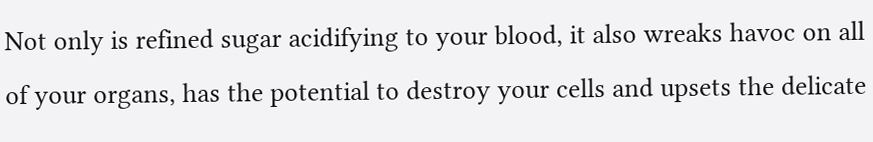Not only is refined sugar acidifying to your blood, it also wreaks havoc on all of your organs, has the potential to destroy your cells and upsets the delicate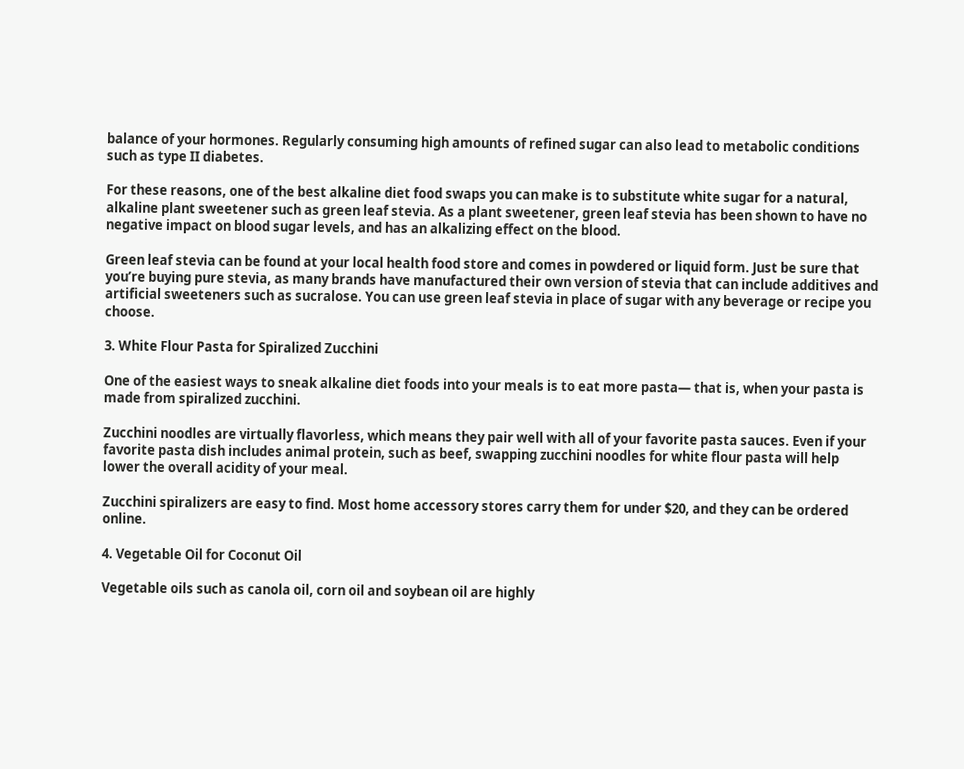balance of your hormones. Regularly consuming high amounts of refined sugar can also lead to metabolic conditions such as type II diabetes.

For these reasons, one of the best alkaline diet food swaps you can make is to substitute white sugar for a natural, alkaline plant sweetener such as green leaf stevia. As a plant sweetener, green leaf stevia has been shown to have no negative impact on blood sugar levels, and has an alkalizing effect on the blood.

Green leaf stevia can be found at your local health food store and comes in powdered or liquid form. Just be sure that you’re buying pure stevia, as many brands have manufactured their own version of stevia that can include additives and artificial sweeteners such as sucralose. You can use green leaf stevia in place of sugar with any beverage or recipe you choose.

3. White Flour Pasta for Spiralized Zucchini

One of the easiest ways to sneak alkaline diet foods into your meals is to eat more pasta— that is, when your pasta is made from spiralized zucchini.

Zucchini noodles are virtually flavorless, which means they pair well with all of your favorite pasta sauces. Even if your favorite pasta dish includes animal protein, such as beef, swapping zucchini noodles for white flour pasta will help lower the overall acidity of your meal.

Zucchini spiralizers are easy to find. Most home accessory stores carry them for under $20, and they can be ordered online.

4. Vegetable Oil for Coconut Oil

Vegetable oils such as canola oil, corn oil and soybean oil are highly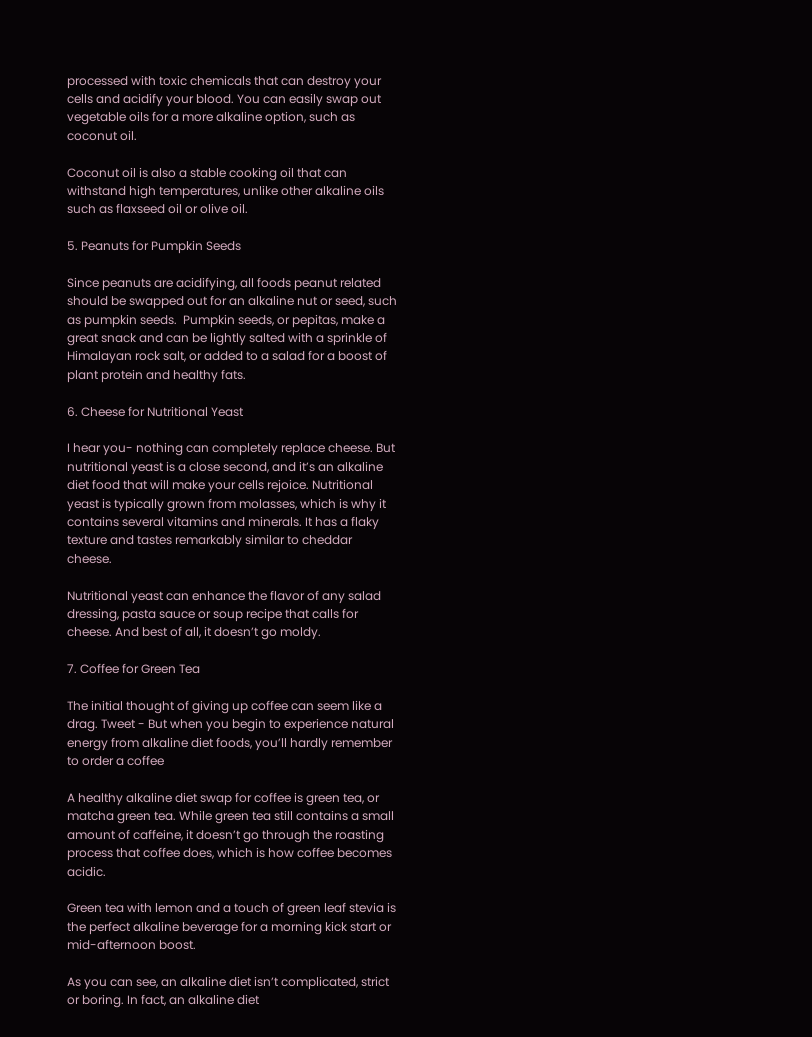processed with toxic chemicals that can destroy your cells and acidify your blood. You can easily swap out vegetable oils for a more alkaline option, such as coconut oil.

Coconut oil is also a stable cooking oil that can withstand high temperatures, unlike other alkaline oils such as flaxseed oil or olive oil.

5. Peanuts for Pumpkin Seeds

Since peanuts are acidifying, all foods peanut related should be swapped out for an alkaline nut or seed, such as pumpkin seeds.  Pumpkin seeds, or pepitas, make a great snack and can be lightly salted with a sprinkle of Himalayan rock salt, or added to a salad for a boost of plant protein and healthy fats.

6. Cheese for Nutritional Yeast

I hear you- nothing can completely replace cheese. But nutritional yeast is a close second, and it’s an alkaline diet food that will make your cells rejoice. Nutritional yeast is typically grown from molasses, which is why it contains several vitamins and minerals. It has a flaky texture and tastes remarkably similar to cheddar cheese.

Nutritional yeast can enhance the flavor of any salad dressing, pasta sauce or soup recipe that calls for cheese. And best of all, it doesn’t go moldy.

7. Coffee for Green Tea

The initial thought of giving up coffee can seem like a drag. Tweet - But when you begin to experience natural energy from alkaline diet foods, you’ll hardly remember to order a coffee

A healthy alkaline diet swap for coffee is green tea, or matcha green tea. While green tea still contains a small amount of caffeine, it doesn’t go through the roasting process that coffee does, which is how coffee becomes acidic.

Green tea with lemon and a touch of green leaf stevia is the perfect alkaline beverage for a morning kick start or mid-afternoon boost.

As you can see, an alkaline diet isn’t complicated, strict or boring. In fact, an alkaline diet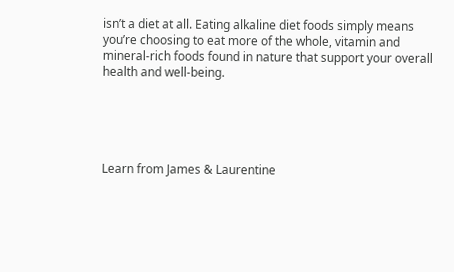isn’t a diet at all. Eating alkaline diet foods simply means you’re choosing to eat more of the whole, vitamin and mineral-rich foods found in nature that support your overall health and well-being.





Learn from James & Laurentine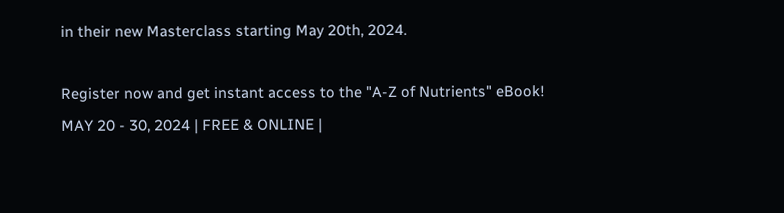in their new Masterclass starting May 20th, 2024.

Register now and get instant access to the "A-Z of Nutrients" eBook!
MAY 20 - 30, 2024 | FREE & ONLINE |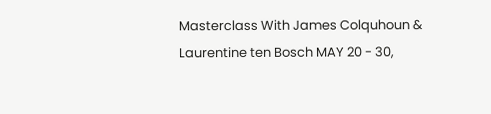Masterclass With James Colquhoun & Laurentine ten Bosch MAY 20 - 30,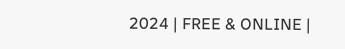2024 | FREE & ONLINE |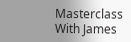Masterclass With James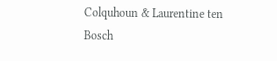Colquhoun & Laurentine ten Bosch